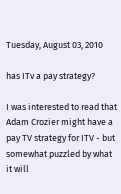Tuesday, August 03, 2010

has ITv a pay strategy?

I was interested to read that Adam Crozier might have a pay TV strategy for ITV - but somewhat puzzled by what it will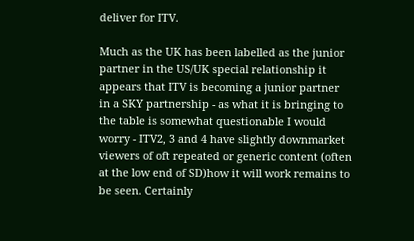deliver for ITV.

Much as the UK has been labelled as the junior partner in the US/UK special relationship it appears that ITV is becoming a junior partner in a SKY partnership - as what it is bringing to the table is somewhat questionable I would worry - ITV2, 3 and 4 have slightly downmarket viewers of oft repeated or generic content (often at the low end of SD)how it will work remains to be seen. Certainly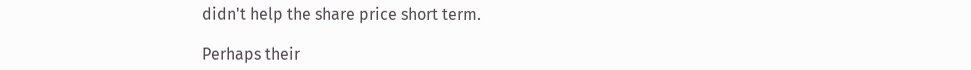didn't help the share price short term.

Perhaps their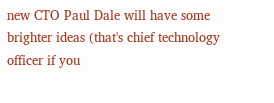new CTO Paul Dale will have some brighter ideas (that's chief technology officer if you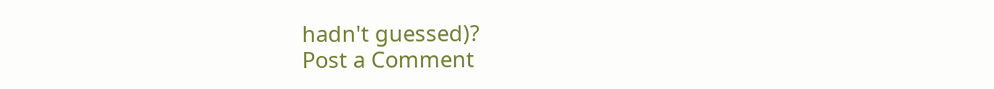hadn't guessed)?
Post a Comment